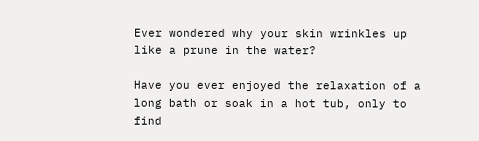Ever wondered why your skin wrinkles up like a prune in the water?

Have you ever enjoyed the relaxation of a long bath or soak in a hot tub, only to find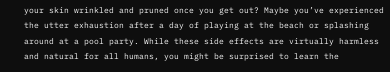your skin wrinkled and pruned once you get out? Maybe you’ve experienced the utter exhaustion after a day of playing at the beach or splashing around at a pool party. While these side effects are virtually harmless and natural for all humans, you might be surprised to learn the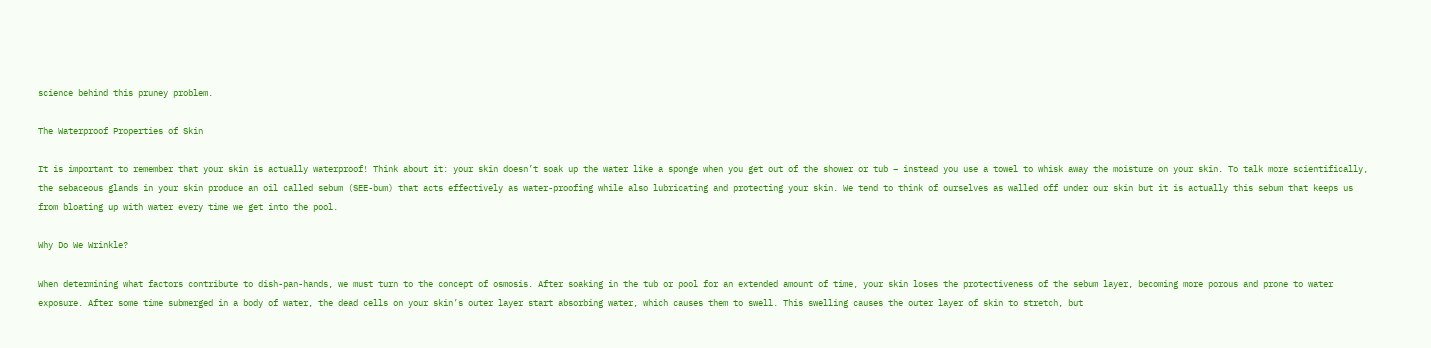science behind this pruney problem.

The Waterproof Properties of Skin

It is important to remember that your skin is actually waterproof! Think about it: your skin doesn’t soak up the water like a sponge when you get out of the shower or tub – instead you use a towel to whisk away the moisture on your skin. To talk more scientifically, the sebaceous glands in your skin produce an oil called sebum (SEE-bum) that acts effectively as water-proofing while also lubricating and protecting your skin. We tend to think of ourselves as walled off under our skin but it is actually this sebum that keeps us from bloating up with water every time we get into the pool.

Why Do We Wrinkle?

When determining what factors contribute to dish-pan-hands, we must turn to the concept of osmosis. After soaking in the tub or pool for an extended amount of time, your skin loses the protectiveness of the sebum layer, becoming more porous and prone to water exposure. After some time submerged in a body of water, the dead cells on your skin’s outer layer start absorbing water, which causes them to swell. This swelling causes the outer layer of skin to stretch, but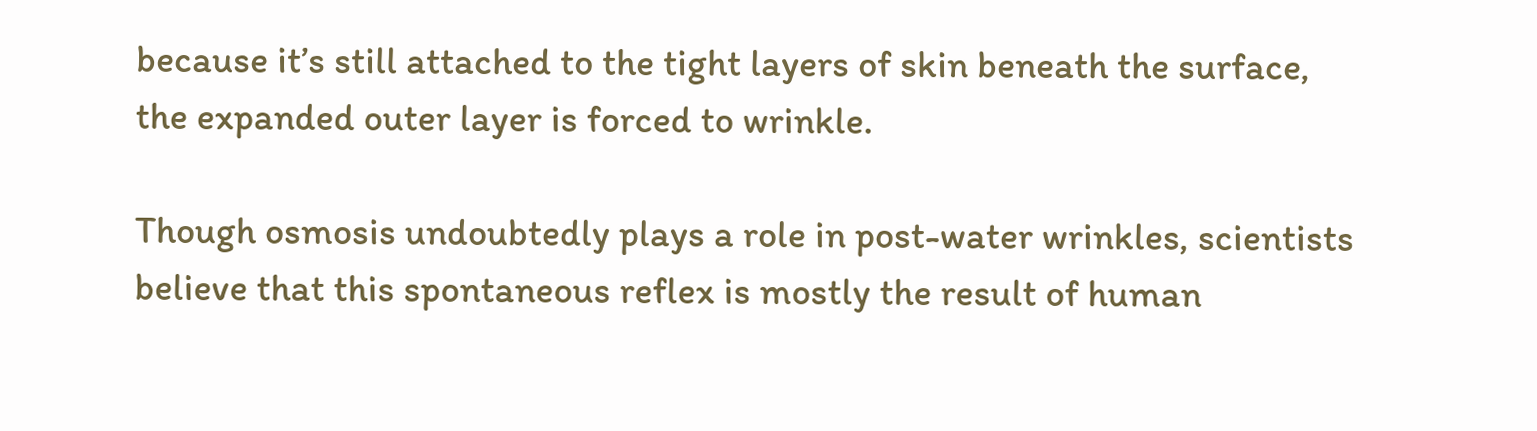because it’s still attached to the tight layers of skin beneath the surface, the expanded outer layer is forced to wrinkle.

Though osmosis undoubtedly plays a role in post-water wrinkles, scientists believe that this spontaneous reflex is mostly the result of human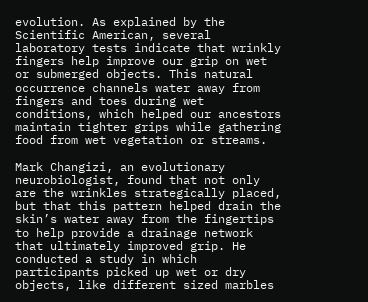evolution. As explained by the Scientific American, several laboratory tests indicate that wrinkly fingers help improve our grip on wet or submerged objects. This natural occurrence channels water away from fingers and toes during wet conditions, which helped our ancestors maintain tighter grips while gathering food from wet vegetation or streams.

Mark Changizi, an evolutionary neurobiologist, found that not only are the wrinkles strategically placed, but that this pattern helped drain the skin’s water away from the fingertips to help provide a drainage network that ultimately improved grip. He conducted a study in which participants picked up wet or dry objects, like different sized marbles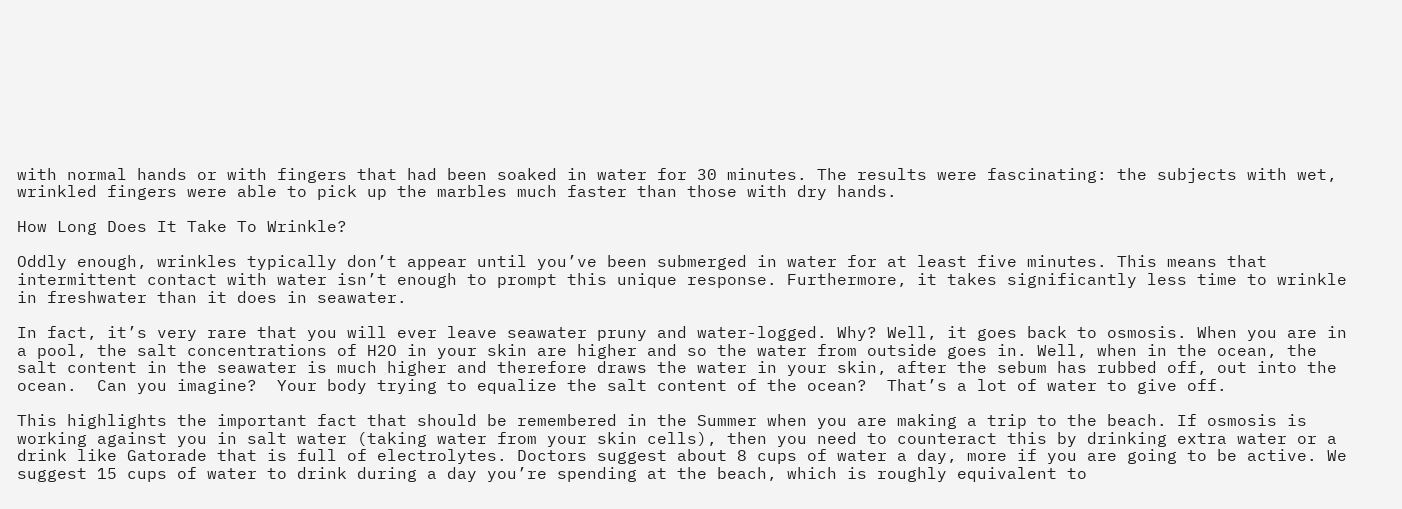with normal hands or with fingers that had been soaked in water for 30 minutes. The results were fascinating: the subjects with wet, wrinkled fingers were able to pick up the marbles much faster than those with dry hands.

How Long Does It Take To Wrinkle?

Oddly enough, wrinkles typically don’t appear until you’ve been submerged in water for at least five minutes. This means that intermittent contact with water isn’t enough to prompt this unique response. Furthermore, it takes significantly less time to wrinkle in freshwater than it does in seawater.

In fact, it’s very rare that you will ever leave seawater pruny and water-logged. Why? Well, it goes back to osmosis. When you are in a pool, the salt concentrations of H2O in your skin are higher and so the water from outside goes in. Well, when in the ocean, the salt content in the seawater is much higher and therefore draws the water in your skin, after the sebum has rubbed off, out into the ocean.  Can you imagine?  Your body trying to equalize the salt content of the ocean?  That’s a lot of water to give off.

This highlights the important fact that should be remembered in the Summer when you are making a trip to the beach. If osmosis is working against you in salt water (taking water from your skin cells), then you need to counteract this by drinking extra water or a drink like Gatorade that is full of electrolytes. Doctors suggest about 8 cups of water a day, more if you are going to be active. We suggest 15 cups of water to drink during a day you’re spending at the beach, which is roughly equivalent to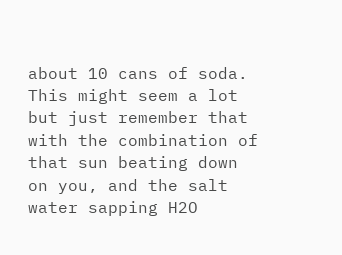about 10 cans of soda. This might seem a lot but just remember that with the combination of that sun beating down on you, and the salt water sapping H2O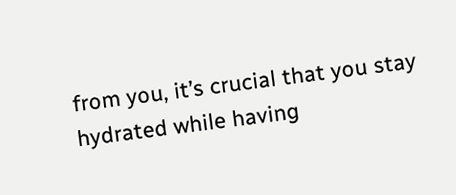from you, it’s crucial that you stay hydrated while having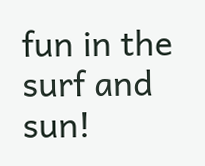fun in the surf and sun!